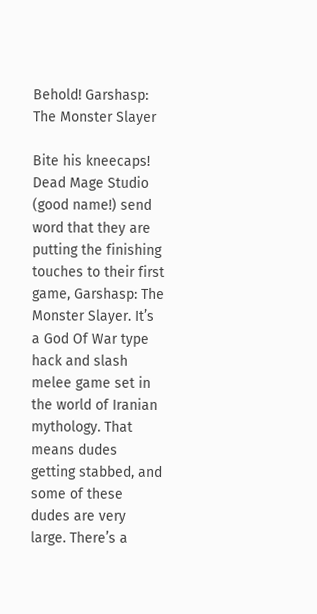Behold! Garshasp: The Monster Slayer

Bite his kneecaps!
Dead Mage Studio (good name!) send word that they are putting the finishing touches to their first game, Garshasp: The Monster Slayer. It’s a God Of War type hack and slash melee game set in the world of Iranian mythology. That means dudes getting stabbed, and some of these dudes are very large. There’s a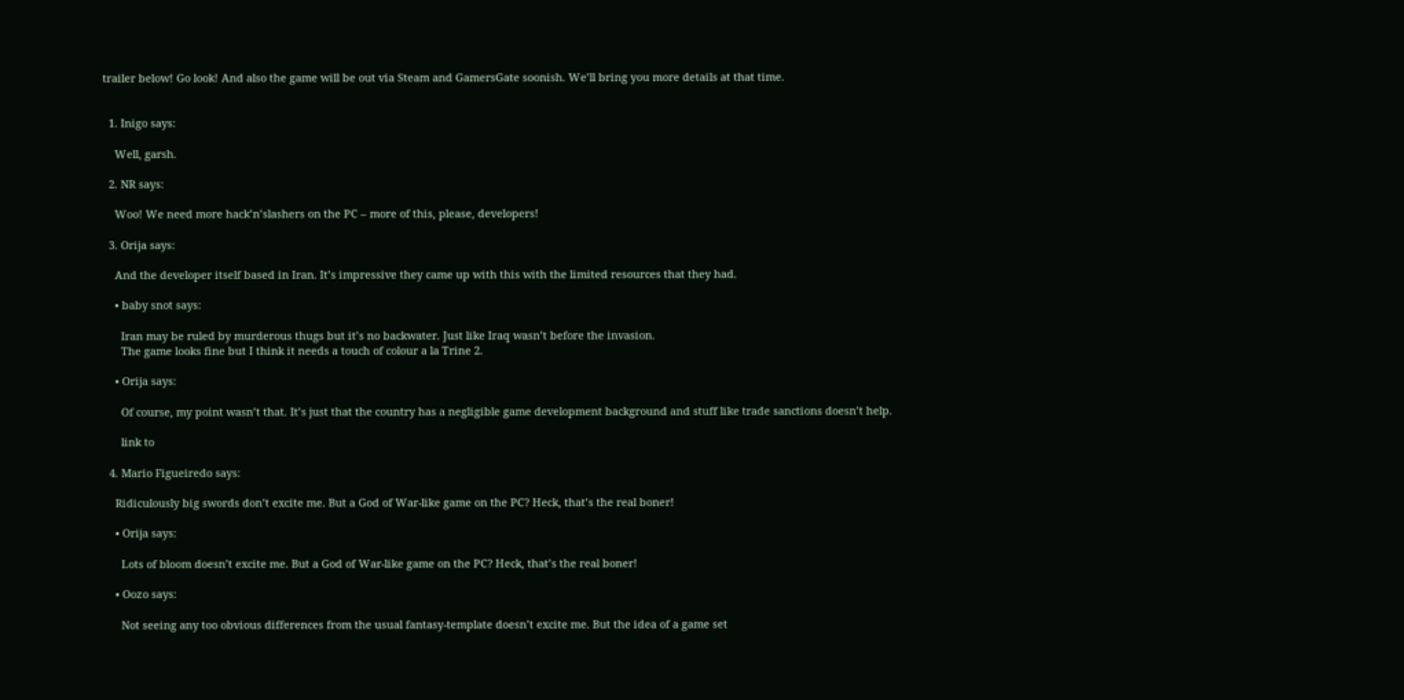trailer below! Go look! And also the game will be out via Steam and GamersGate soonish. We’ll bring you more details at that time.


  1. Inigo says:

    Well, garsh.

  2. NR says:

    Woo! We need more hack’n’slashers on the PC – more of this, please, developers!

  3. Orija says:

    And the developer itself based in Iran. It’s impressive they came up with this with the limited resources that they had.

    • baby snot says:

      Iran may be ruled by murderous thugs but it’s no backwater. Just like Iraq wasn’t before the invasion.
      The game looks fine but I think it needs a touch of colour a la Trine 2.

    • Orija says:

      Of course, my point wasn’t that. It’s just that the country has a negligible game development background and stuff like trade sanctions doesn’t help.

      link to

  4. Mario Figueiredo says:

    Ridiculously big swords don’t excite me. But a God of War-like game on the PC? Heck, that’s the real boner!

    • Orija says:

      Lots of bloom doesn’t excite me. But a God of War-like game on the PC? Heck, that’s the real boner!

    • Oozo says:

      Not seeing any too obvious differences from the usual fantasy-template doesn’t excite me. But the idea of a game set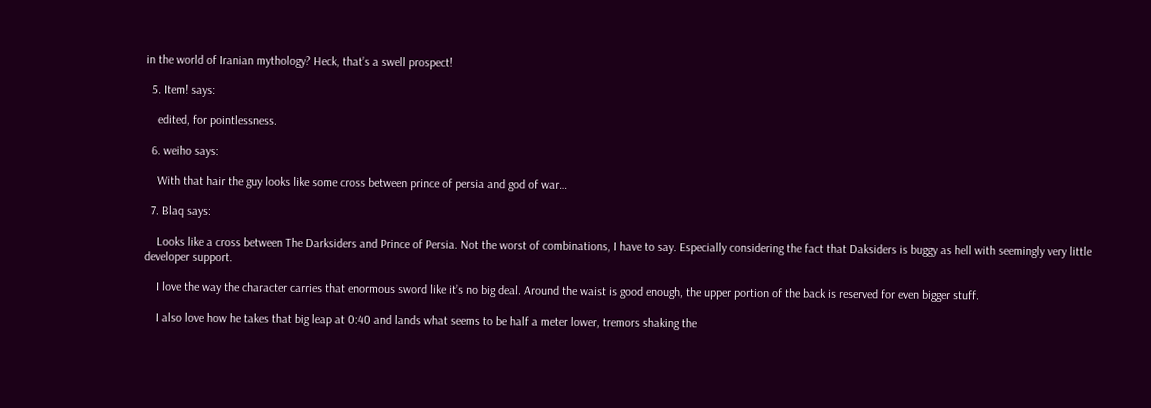in the world of Iranian mythology? Heck, that’s a swell prospect!

  5. Item! says:

    edited, for pointlessness.

  6. weiho says:

    With that hair the guy looks like some cross between prince of persia and god of war…

  7. Blaq says:

    Looks like a cross between The Darksiders and Prince of Persia. Not the worst of combinations, I have to say. Especially considering the fact that Daksiders is buggy as hell with seemingly very little developer support.

    I love the way the character carries that enormous sword like it’s no big deal. Around the waist is good enough, the upper portion of the back is reserved for even bigger stuff.

    I also love how he takes that big leap at 0:40 and lands what seems to be half a meter lower, tremors shaking the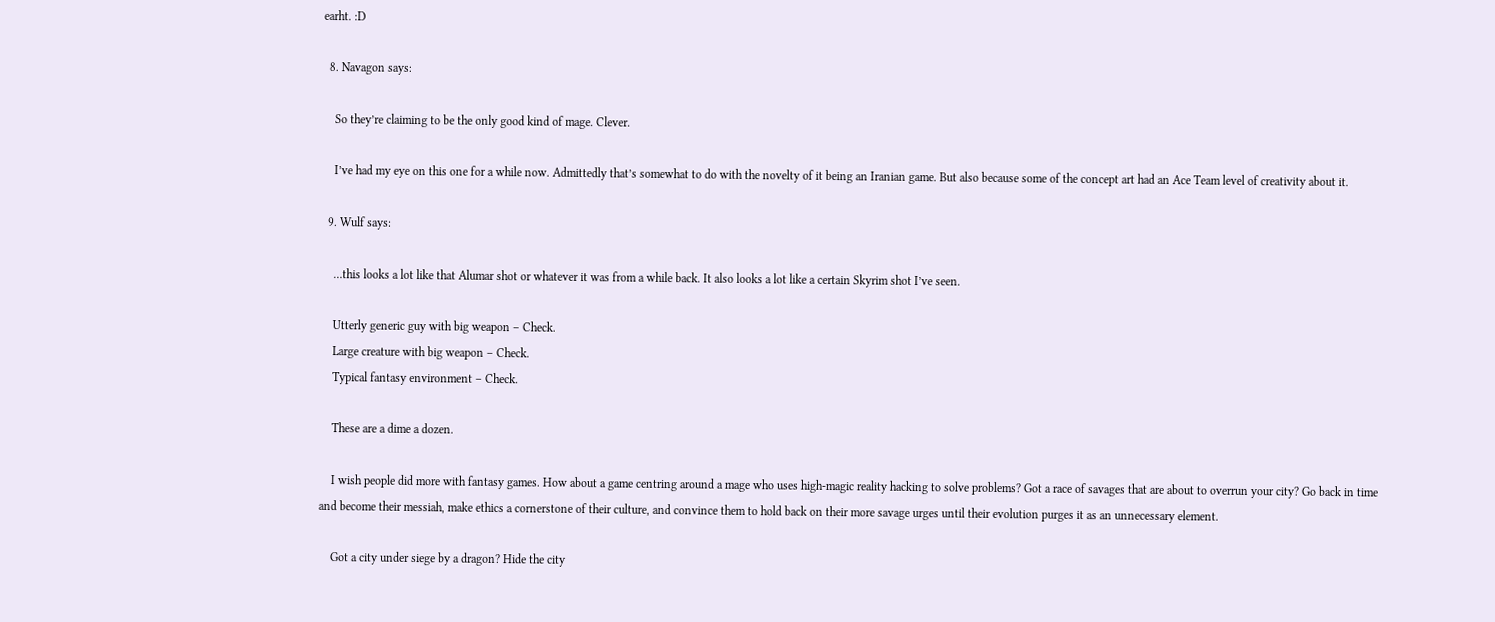earht. :D

  8. Navagon says:

    So they’re claiming to be the only good kind of mage. Clever.

    I’ve had my eye on this one for a while now. Admittedly that’s somewhat to do with the novelty of it being an Iranian game. But also because some of the concept art had an Ace Team level of creativity about it.

  9. Wulf says:

    …this looks a lot like that Alumar shot or whatever it was from a while back. It also looks a lot like a certain Skyrim shot I’ve seen.

    Utterly generic guy with big weapon – Check.
    Large creature with big weapon – Check.
    Typical fantasy environment – Check.

    These are a dime a dozen.

    I wish people did more with fantasy games. How about a game centring around a mage who uses high-magic reality hacking to solve problems? Got a race of savages that are about to overrun your city? Go back in time and become their messiah, make ethics a cornerstone of their culture, and convince them to hold back on their more savage urges until their evolution purges it as an unnecessary element.

    Got a city under siege by a dragon? Hide the city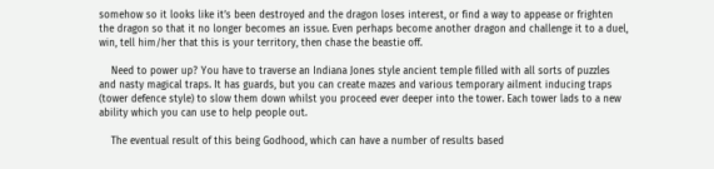somehow so it looks like it’s been destroyed and the dragon loses interest, or find a way to appease or frighten the dragon so that it no longer becomes an issue. Even perhaps become another dragon and challenge it to a duel, win, tell him/her that this is your territory, then chase the beastie off.

    Need to power up? You have to traverse an Indiana Jones style ancient temple filled with all sorts of puzzles and nasty magical traps. It has guards, but you can create mazes and various temporary ailment inducing traps (tower defence style) to slow them down whilst you proceed ever deeper into the tower. Each tower lads to a new ability which you can use to help people out.

    The eventual result of this being Godhood, which can have a number of results based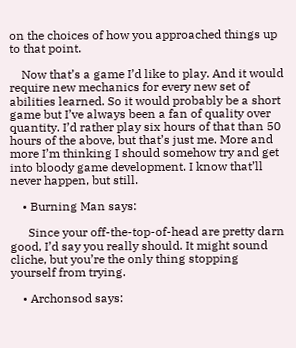on the choices of how you approached things up to that point.

    Now that’s a game I’d like to play. And it would require new mechanics for every new set of abilities learned. So it would probably be a short game but I’ve always been a fan of quality over quantity. I’d rather play six hours of that than 50 hours of the above, but that’s just me. More and more I’m thinking I should somehow try and get into bloody game development. I know that’ll never happen, but still.

    • Burning Man says:

      Since your off-the-top-of-head are pretty darn good, I’d say you really should. It might sound cliche, but you’re the only thing stopping yourself from trying.

    • Archonsod says: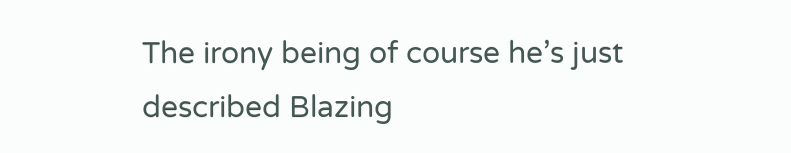The irony being of course he’s just described Blazing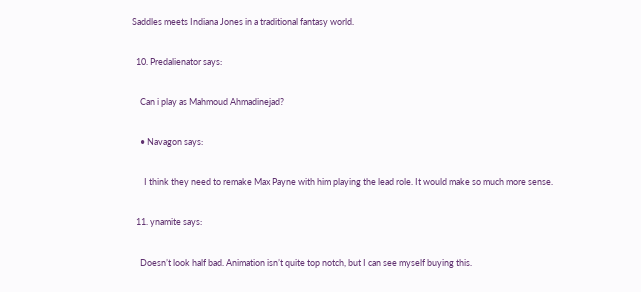Saddles meets Indiana Jones in a traditional fantasy world.

  10. Predalienator says:

    Can i play as Mahmoud Ahmadinejad?

    • Navagon says:

      I think they need to remake Max Payne with him playing the lead role. It would make so much more sense.

  11. ynamite says:

    Doesn’t look half bad. Animation isn’t quite top notch, but I can see myself buying this.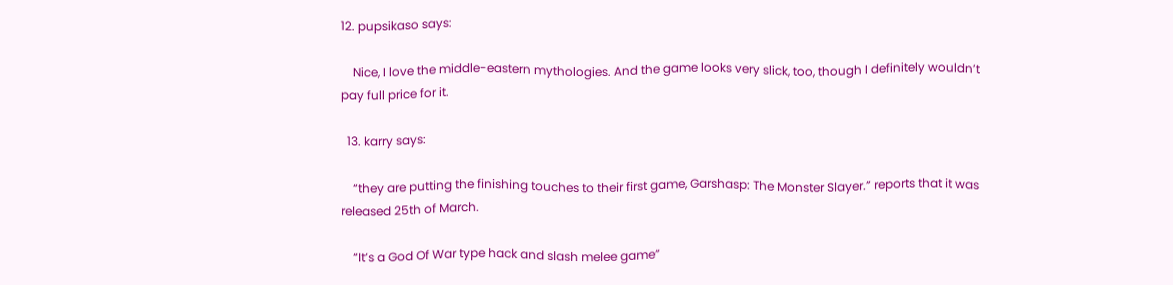12. pupsikaso says:

    Nice, I love the middle-eastern mythologies. And the game looks very slick, too, though I definitely wouldn’t pay full price for it.

  13. karry says:

    “they are putting the finishing touches to their first game, Garshasp: The Monster Slayer.” reports that it was released 25th of March.

    “It’s a God Of War type hack and slash melee game”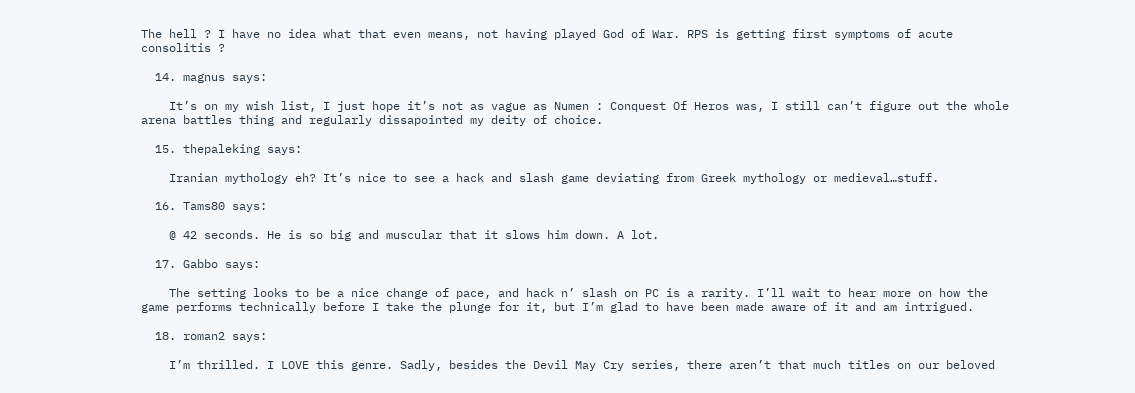The hell ? I have no idea what that even means, not having played God of War. RPS is getting first symptoms of acute consolitis ?

  14. magnus says:

    It’s on my wish list, I just hope it’s not as vague as Numen : Conquest Of Heros was, I still can’t figure out the whole arena battles thing and regularly dissapointed my deity of choice.

  15. thepaleking says:

    Iranian mythology eh? It’s nice to see a hack and slash game deviating from Greek mythology or medieval…stuff.

  16. Tams80 says:

    @ 42 seconds. He is so big and muscular that it slows him down. A lot.

  17. Gabbo says:

    The setting looks to be a nice change of pace, and hack n’ slash on PC is a rarity. I’ll wait to hear more on how the game performs technically before I take the plunge for it, but I’m glad to have been made aware of it and am intrigued.

  18. roman2 says:

    I’m thrilled. I LOVE this genre. Sadly, besides the Devil May Cry series, there aren’t that much titles on our beloved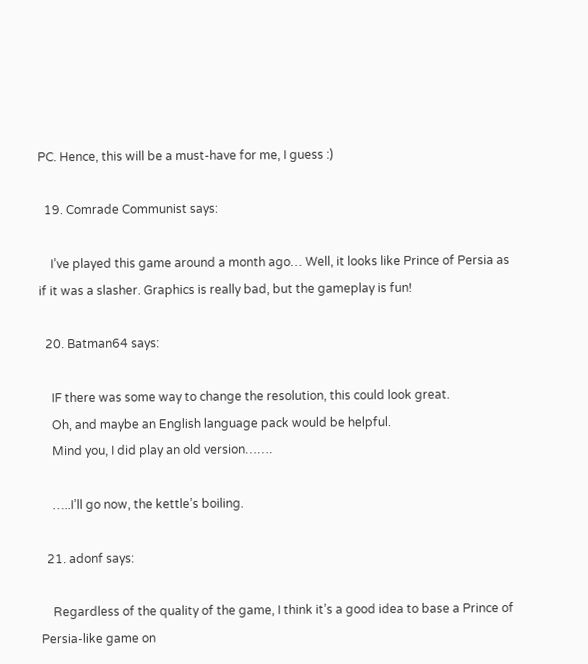PC. Hence, this will be a must-have for me, I guess :)

  19. Comrade Communist says:

    I’ve played this game around a month ago… Well, it looks like Prince of Persia as if it was a slasher. Graphics is really bad, but the gameplay is fun!

  20. Batman64 says:

    IF there was some way to change the resolution, this could look great.
    Oh, and maybe an English language pack would be helpful.
    Mind you, I did play an old version…….

    …..I’ll go now, the kettle’s boiling.

  21. adonf says:

    Regardless of the quality of the game, I think it’s a good idea to base a Prince of Persia-like game on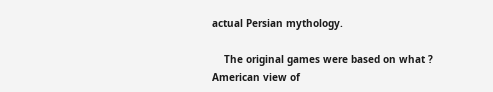actual Persian mythology.

    The original games were based on what ? American view of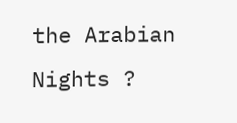the Arabian Nights ?